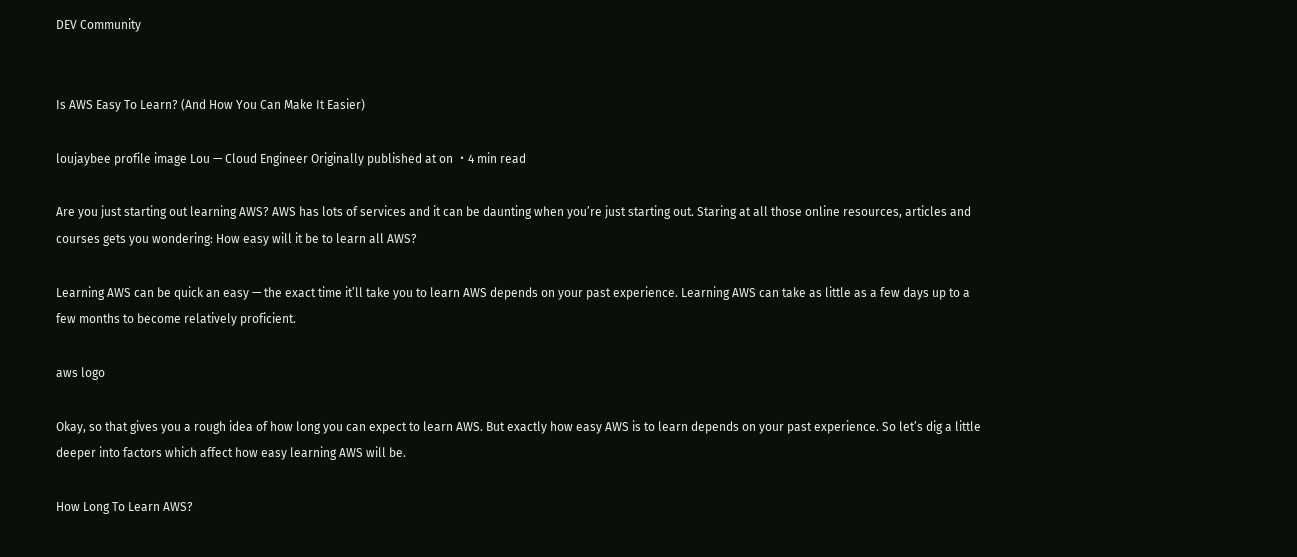DEV Community


Is AWS Easy To Learn? (And How You Can Make It Easier)

loujaybee profile image Lou — Cloud Engineer Originally published at on ・4 min read

Are you just starting out learning AWS? AWS has lots of services and it can be daunting when you’re just starting out. Staring at all those online resources, articles and courses gets you wondering: How easy will it be to learn all AWS?

Learning AWS can be quick an easy — the exact time it’ll take you to learn AWS depends on your past experience. Learning AWS can take as little as a few days up to a few months to become relatively proficient.

aws logo

Okay, so that gives you a rough idea of how long you can expect to learn AWS. But exactly how easy AWS is to learn depends on your past experience. So let’s dig a little deeper into factors which affect how easy learning AWS will be.

How Long To Learn AWS?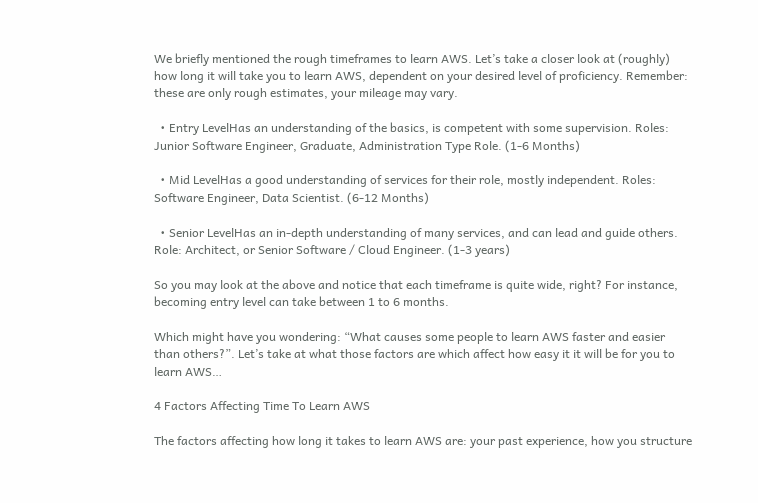We briefly mentioned the rough timeframes to learn AWS. Let’s take a closer look at (roughly) how long it will take you to learn AWS, dependent on your desired level of proficiency. Remember: these are only rough estimates, your mileage may vary.

  • Entry LevelHas an understanding of the basics, is competent with some supervision. Roles: Junior Software Engineer, Graduate, Administration Type Role. (1-6 Months)

  • Mid LevelHas a good understanding of services for their role, mostly independent. Roles: Software Engineer, Data Scientist. (6-12 Months)

  • Senior LevelHas an in-depth understanding of many services, and can lead and guide others. Role: Architect, or Senior Software / Cloud Engineer. (1-3 years)

So you may look at the above and notice that each timeframe is quite wide, right? For instance, becoming entry level can take between 1 to 6 months.

Which might have you wondering: “What causes some people to learn AWS faster and easier than others?”. Let’s take at what those factors are which affect how easy it it will be for you to learn AWS…

4 Factors Affecting Time To Learn AWS

The factors affecting how long it takes to learn AWS are: your past experience, how you structure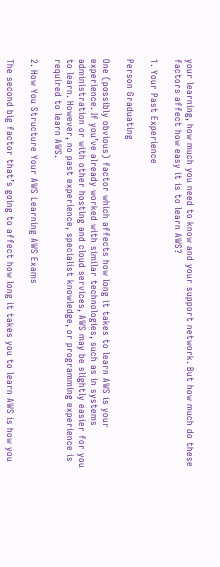your learning, how much you need to know and your support network. But how much do these factors affect how easy it is to learn AWS?

1. Your Past Experience

Person Graduating

One (possibly obvious) factor which affects how long it takes to learn AWS is your experience. If you’ve already worked with similar technologies, such as in systems administration or with other hosting and cloud services, AWS may be slightly easier for you to learn. However, no past experience, specialist knowledge, or programming experience is required to learn AWS.

2. How You Structure Your AWS Learning AWS Exams

The second big factor that’s going to affect how long it takes you to learn AWS is how you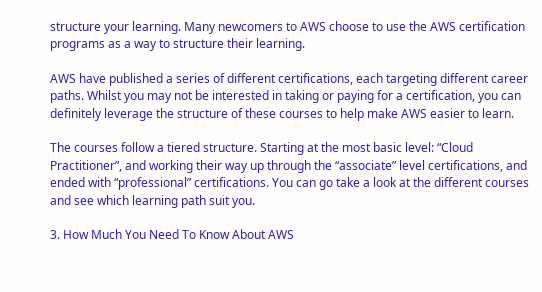structure your learning. Many newcomers to AWS choose to use the AWS certification programs as a way to structure their learning.

AWS have published a series of different certifications, each targeting different career paths. Whilst you may not be interested in taking or paying for a certification, you can definitely leverage the structure of these courses to help make AWS easier to learn.

The courses follow a tiered structure. Starting at the most basic level: “Cloud Practitioner”, and working their way up through the “associate” level certifications, and ended with “professional” certifications. You can go take a look at the different courses and see which learning path suit you.

3. How Much You Need To Know About AWS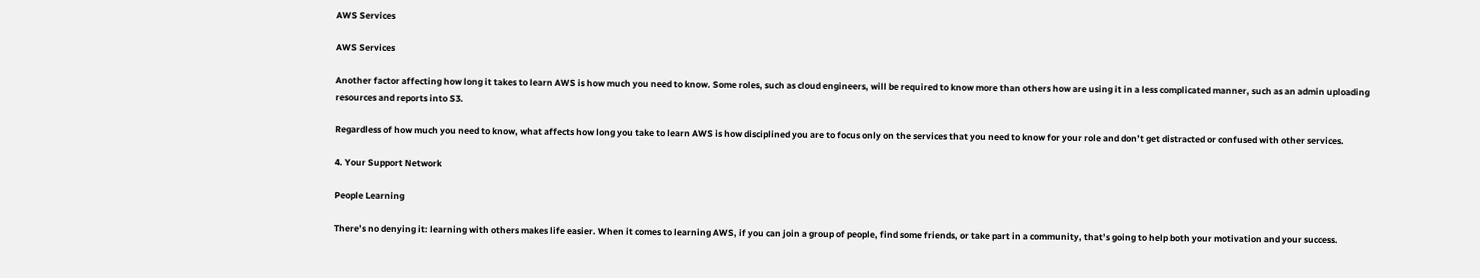AWS Services

AWS Services

Another factor affecting how long it takes to learn AWS is how much you need to know. Some roles, such as cloud engineers, will be required to know more than others how are using it in a less complicated manner, such as an admin uploading resources and reports into S3.

Regardless of how much you need to know, what affects how long you take to learn AWS is how disciplined you are to focus only on the services that you need to know for your role and don’t get distracted or confused with other services.

4. Your Support Network

People Learning

There’s no denying it: learning with others makes life easier. When it comes to learning AWS, if you can join a group of people, find some friends, or take part in a community, that’s going to help both your motivation and your success.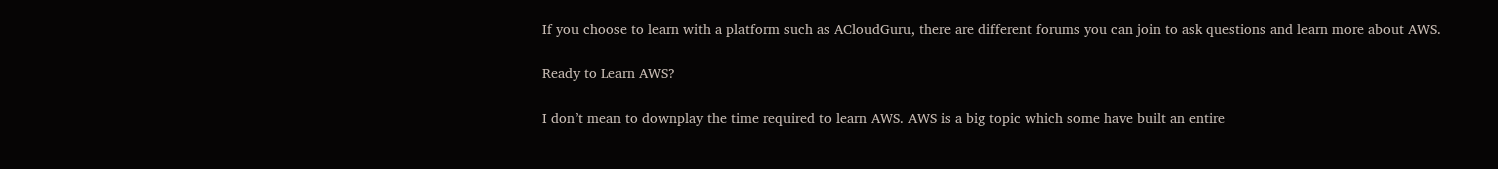If you choose to learn with a platform such as ACloudGuru, there are different forums you can join to ask questions and learn more about AWS.

Ready to Learn AWS?

I don’t mean to downplay the time required to learn AWS. AWS is a big topic which some have built an entire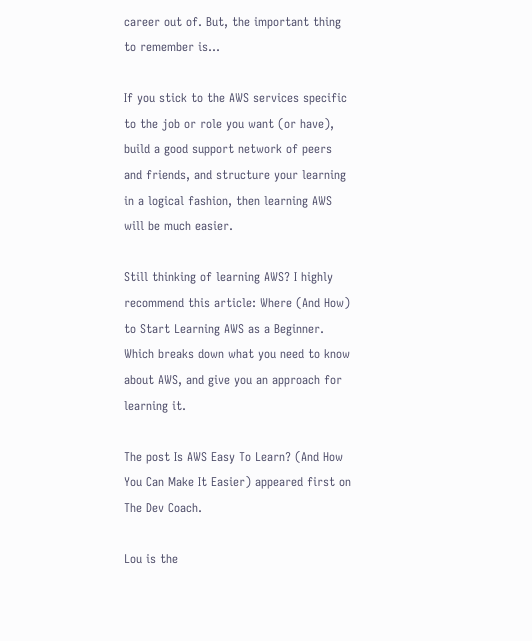career out of. But, the important thing to remember is…

If you stick to the AWS services specific to the job or role you want (or have), build a good support network of peers and friends, and structure your learning in a logical fashion, then learning AWS will be much easier.

Still thinking of learning AWS? I highly recommend this article: Where (And How) to Start Learning AWS as a Beginner. Which breaks down what you need to know about AWS, and give you an approach for learning it.

The post Is AWS Easy To Learn? (And How You Can Make It Easier) appeared first on The Dev Coach.

Lou is the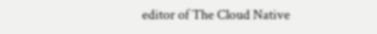editor of The Cloud Native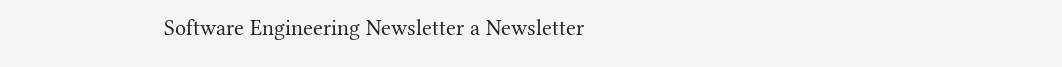Software Engineering Newsletter a Newsletter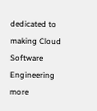dedicated to making Cloud Software Engineering more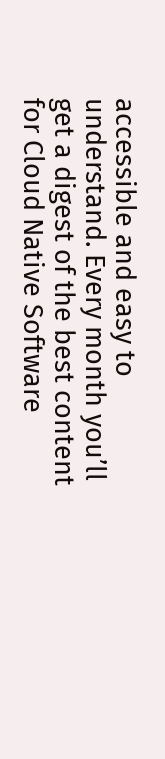accessible and easy to understand. Every month you’ll get a digest of the best content for Cloud Native Software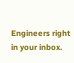Engineers right in your inbox.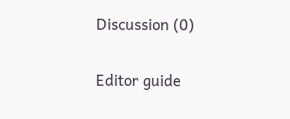Discussion (0)

Editor guide